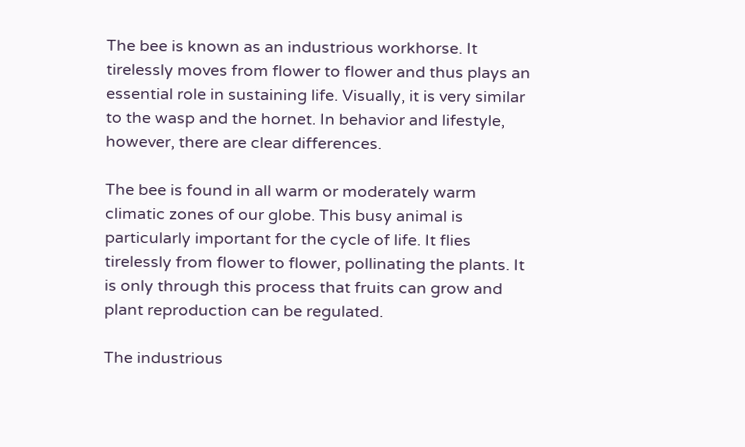The bee is known as an industrious workhorse. It tirelessly moves from flower to flower and thus plays an essential role in sustaining life. Visually, it is very similar to the wasp and the hornet. In behavior and lifestyle, however, there are clear differences.

The bee is found in all warm or moderately warm climatic zones of our globe. This busy animal is particularly important for the cycle of life. It flies tirelessly from flower to flower, pollinating the plants. It is only through this process that fruits can grow and plant reproduction can be regulated.

The industrious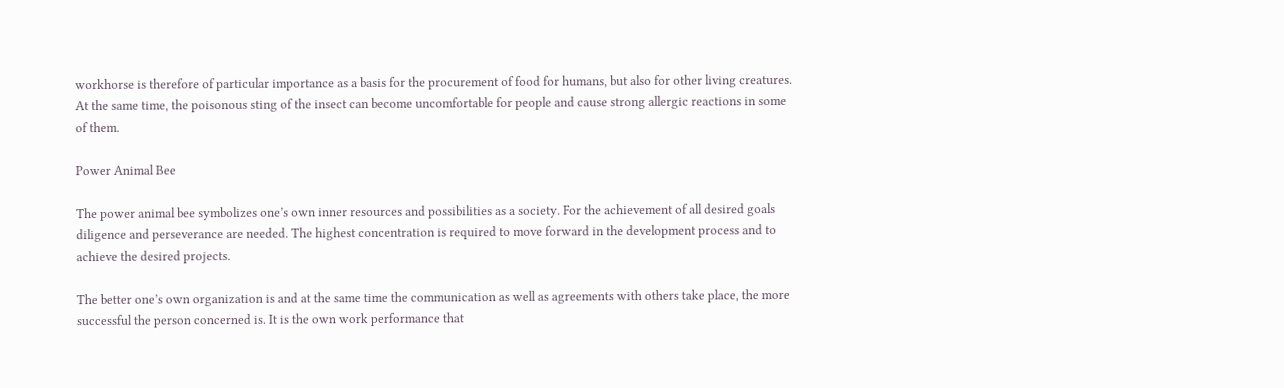workhorse is therefore of particular importance as a basis for the procurement of food for humans, but also for other living creatures. At the same time, the poisonous sting of the insect can become uncomfortable for people and cause strong allergic reactions in some of them.

Power Animal Bee

The power animal bee symbolizes one’s own inner resources and possibilities as a society. For the achievement of all desired goals diligence and perseverance are needed. The highest concentration is required to move forward in the development process and to achieve the desired projects.

The better one’s own organization is and at the same time the communication as well as agreements with others take place, the more successful the person concerned is. It is the own work performance that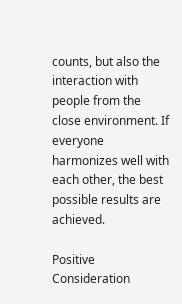counts, but also the interaction with people from the close environment. If everyone harmonizes well with each other, the best possible results are achieved.

Positive Consideration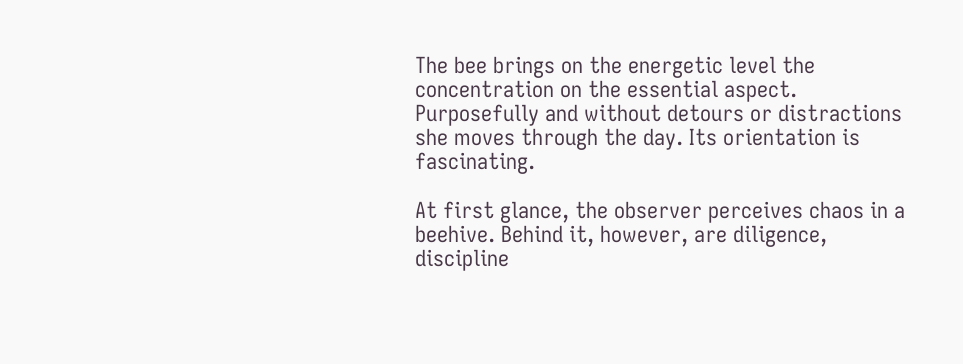The bee brings on the energetic level the concentration on the essential aspect. Purposefully and without detours or distractions she moves through the day. Its orientation is fascinating.

At first glance, the observer perceives chaos in a beehive. Behind it, however, are diligence, discipline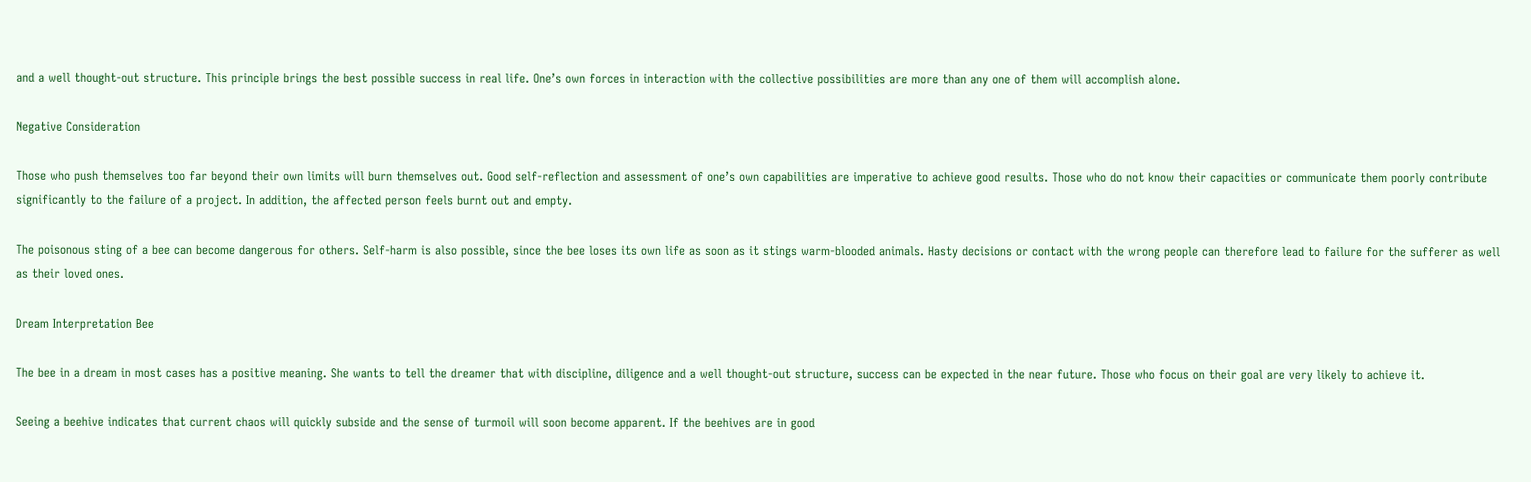and a well thought-out structure. This principle brings the best possible success in real life. One’s own forces in interaction with the collective possibilities are more than any one of them will accomplish alone.

Negative Consideration

Those who push themselves too far beyond their own limits will burn themselves out. Good self-reflection and assessment of one’s own capabilities are imperative to achieve good results. Those who do not know their capacities or communicate them poorly contribute significantly to the failure of a project. In addition, the affected person feels burnt out and empty.

The poisonous sting of a bee can become dangerous for others. Self-harm is also possible, since the bee loses its own life as soon as it stings warm-blooded animals. Hasty decisions or contact with the wrong people can therefore lead to failure for the sufferer as well as their loved ones.

Dream Interpretation Bee

The bee in a dream in most cases has a positive meaning. She wants to tell the dreamer that with discipline, diligence and a well thought-out structure, success can be expected in the near future. Those who focus on their goal are very likely to achieve it.

Seeing a beehive indicates that current chaos will quickly subside and the sense of turmoil will soon become apparent. If the beehives are in good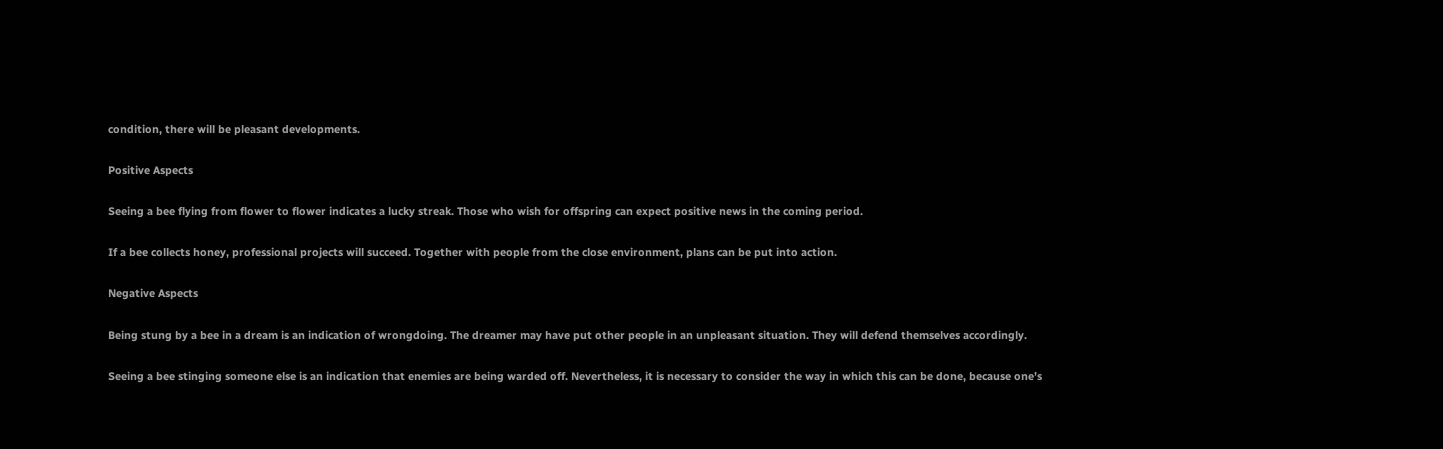condition, there will be pleasant developments.

Positive Aspects

Seeing a bee flying from flower to flower indicates a lucky streak. Those who wish for offspring can expect positive news in the coming period.

If a bee collects honey, professional projects will succeed. Together with people from the close environment, plans can be put into action.

Negative Aspects

Being stung by a bee in a dream is an indication of wrongdoing. The dreamer may have put other people in an unpleasant situation. They will defend themselves accordingly.

Seeing a bee stinging someone else is an indication that enemies are being warded off. Nevertheless, it is necessary to consider the way in which this can be done, because one’s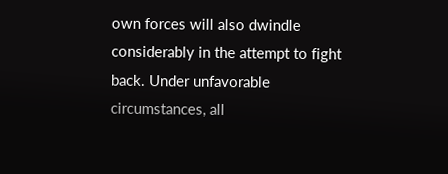own forces will also dwindle considerably in the attempt to fight back. Under unfavorable circumstances, all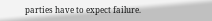parties have to expect failure.